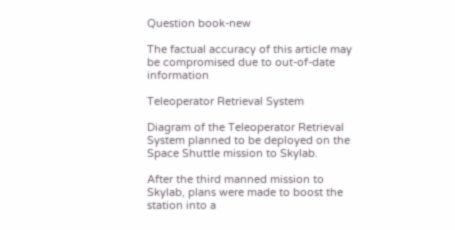Question book-new

The factual accuracy of this article may be compromised due to out-of-date information

Teleoperator Retrieval System

Diagram of the Teleoperator Retrieval System planned to be deployed on the Space Shuttle mission to Skylab.

After the third manned mission to Skylab, plans were made to boost the station into a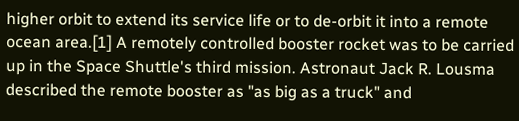higher orbit to extend its service life or to de-orbit it into a remote ocean area.[1] A remotely controlled booster rocket was to be carried up in the Space Shuttle's third mission. Astronaut Jack R. Lousma described the remote booster as "as big as a truck" and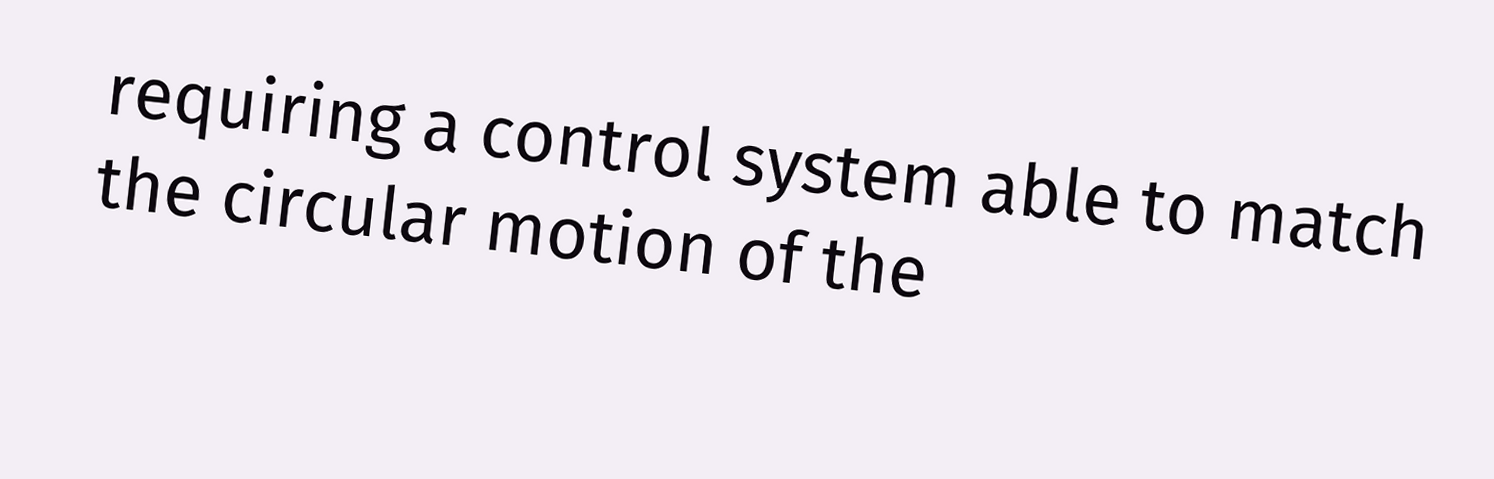requiring a control system able to match the circular motion of the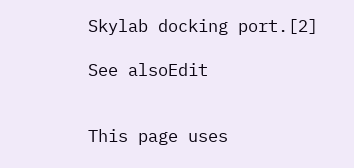Skylab docking port.[2]

See alsoEdit


This page uses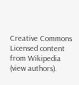Creative Commons Licensed content from Wikipedia (view authors).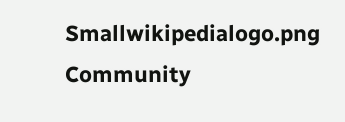Smallwikipedialogo.png
Community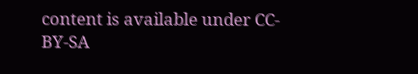content is available under CC-BY-SA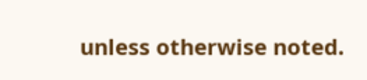unless otherwise noted.